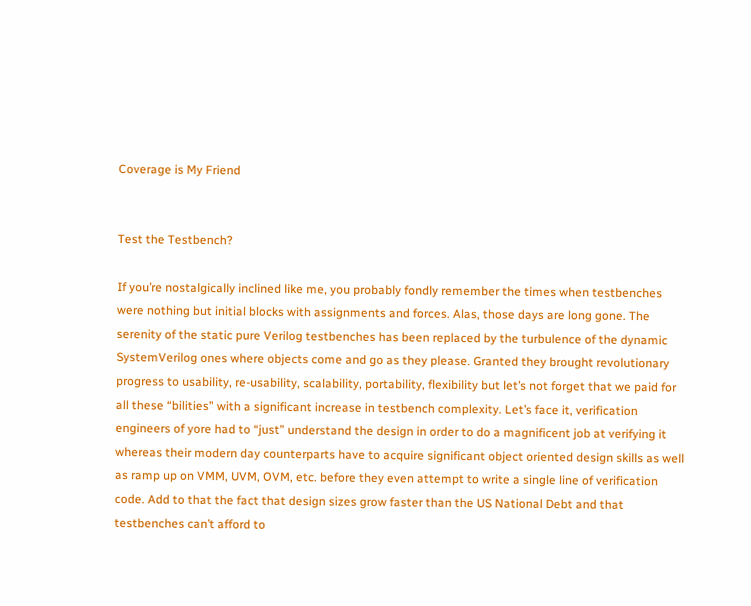Coverage is My Friend


Test the Testbench?

If you’re nostalgically inclined like me, you probably fondly remember the times when testbenches were nothing but initial blocks with assignments and forces. Alas, those days are long gone. The serenity of the static pure Verilog testbenches has been replaced by the turbulence of the dynamic SystemVerilog ones where objects come and go as they please. Granted they brought revolutionary progress to usability, re-usability, scalability, portability, flexibility but let’s not forget that we paid for all these “bilities” with a significant increase in testbench complexity. Let’s face it, verification engineers of yore had to “just” understand the design in order to do a magnificent job at verifying it whereas their modern day counterparts have to acquire significant object oriented design skills as well as ramp up on VMM, UVM, OVM, etc. before they even attempt to write a single line of verification code. Add to that the fact that design sizes grow faster than the US National Debt and that testbenches can’t afford to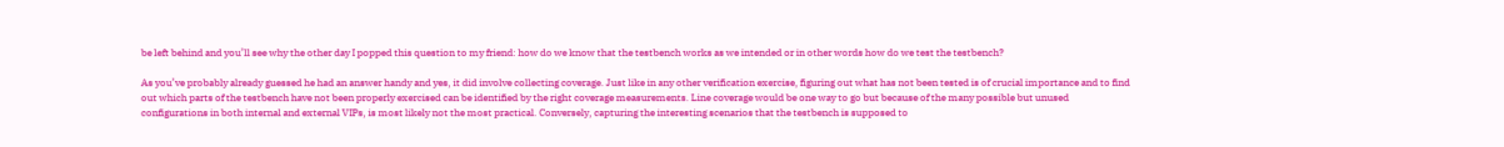be left behind and you’ll see why the other day I popped this question to my friend: how do we know that the testbench works as we intended or in other words how do we test the testbench?

As you’ve probably already guessed he had an answer handy and yes, it did involve collecting coverage. Just like in any other verification exercise, figuring out what has not been tested is of crucial importance and to find out which parts of the testbench have not been properly exercised can be identified by the right coverage measurements. Line coverage would be one way to go but because of the many possible but unused configurations in both internal and external VIPs, is most likely not the most practical. Conversely, capturing the interesting scenarios that the testbench is supposed to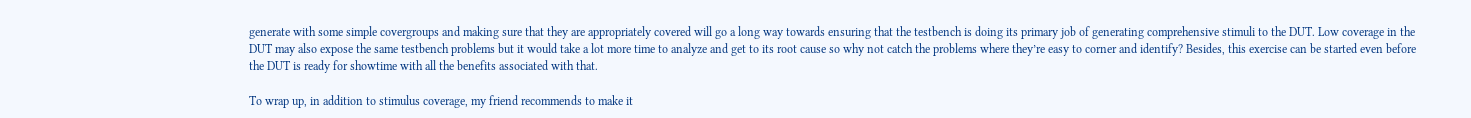generate with some simple covergroups and making sure that they are appropriately covered will go a long way towards ensuring that the testbench is doing its primary job of generating comprehensive stimuli to the DUT. Low coverage in the DUT may also expose the same testbench problems but it would take a lot more time to analyze and get to its root cause so why not catch the problems where they’re easy to corner and identify? Besides, this exercise can be started even before the DUT is ready for showtime with all the benefits associated with that.

To wrap up, in addition to stimulus coverage, my friend recommends to make it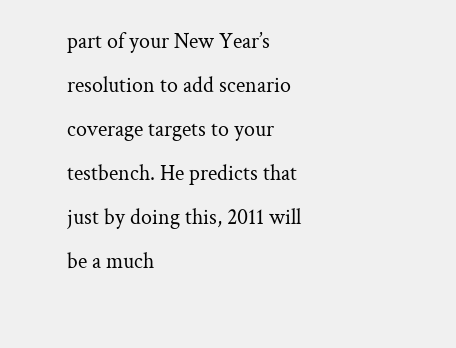part of your New Year’s resolution to add scenario coverage targets to your testbench. He predicts that just by doing this, 2011 will be a much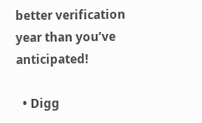better verification year than you’ve anticipated!

  • Digg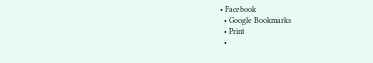• Facebook
  • Google Bookmarks
  • Print
  •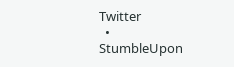Twitter
  • StumbleUpon